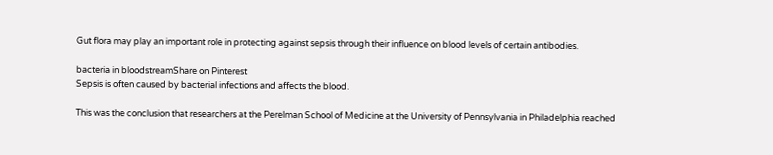Gut flora may play an important role in protecting against sepsis through their influence on blood levels of certain antibodies.

bacteria in bloodstreamShare on Pinterest
Sepsis is often caused by bacterial infections and affects the blood.

This was the conclusion that researchers at the Perelman School of Medicine at the University of Pennsylvania in Philadelphia reached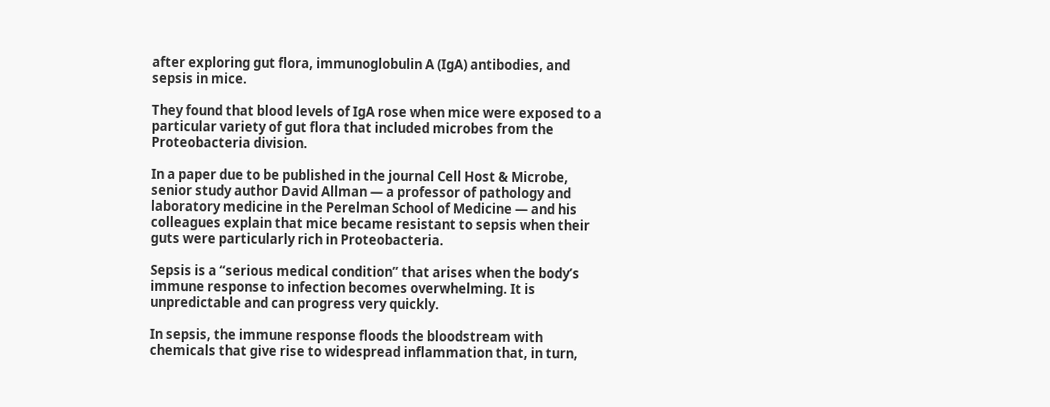after exploring gut flora, immunoglobulin A (IgA) antibodies, and sepsis in mice.

They found that blood levels of IgA rose when mice were exposed to a particular variety of gut flora that included microbes from the Proteobacteria division.

In a paper due to be published in the journal Cell Host & Microbe, senior study author David Allman — a professor of pathology and laboratory medicine in the Perelman School of Medicine — and his colleagues explain that mice became resistant to sepsis when their guts were particularly rich in Proteobacteria.

Sepsis is a “serious medical condition” that arises when the body’s immune response to infection becomes overwhelming. It is unpredictable and can progress very quickly.

In sepsis, the immune response floods the bloodstream with chemicals that give rise to widespread inflammation that, in turn,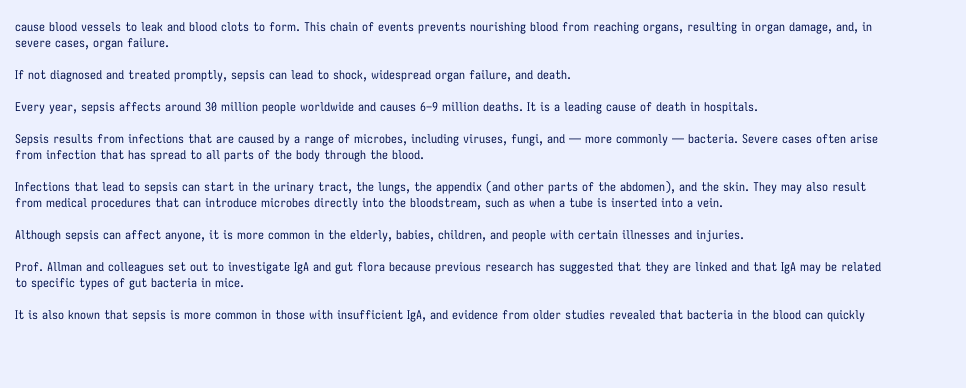cause blood vessels to leak and blood clots to form. This chain of events prevents nourishing blood from reaching organs, resulting in organ damage, and, in severe cases, organ failure.

If not diagnosed and treated promptly, sepsis can lead to shock, widespread organ failure, and death.

Every year, sepsis affects around 30 million people worldwide and causes 6–9 million deaths. It is a leading cause of death in hospitals.

Sepsis results from infections that are caused by a range of microbes, including viruses, fungi, and — more commonly — bacteria. Severe cases often arise from infection that has spread to all parts of the body through the blood.

Infections that lead to sepsis can start in the urinary tract, the lungs, the appendix (and other parts of the abdomen), and the skin. They may also result from medical procedures that can introduce microbes directly into the bloodstream, such as when a tube is inserted into a vein.

Although sepsis can affect anyone, it is more common in the elderly, babies, children, and people with certain illnesses and injuries.

Prof. Allman and colleagues set out to investigate IgA and gut flora because previous research has suggested that they are linked and that IgA may be related to specific types of gut bacteria in mice.

It is also known that sepsis is more common in those with insufficient IgA, and evidence from older studies revealed that bacteria in the blood can quickly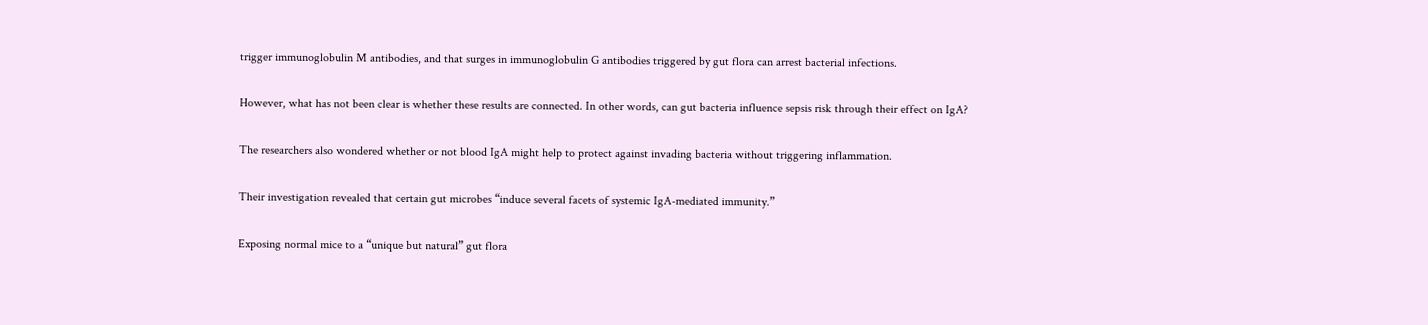trigger immunoglobulin M antibodies, and that surges in immunoglobulin G antibodies triggered by gut flora can arrest bacterial infections.

However, what has not been clear is whether these results are connected. In other words, can gut bacteria influence sepsis risk through their effect on IgA?

The researchers also wondered whether or not blood IgA might help to protect against invading bacteria without triggering inflammation.

Their investigation revealed that certain gut microbes “induce several facets of systemic IgA-mediated immunity.”

Exposing normal mice to a “unique but natural” gut flora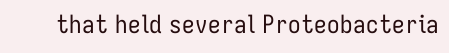that held several Proteobacteria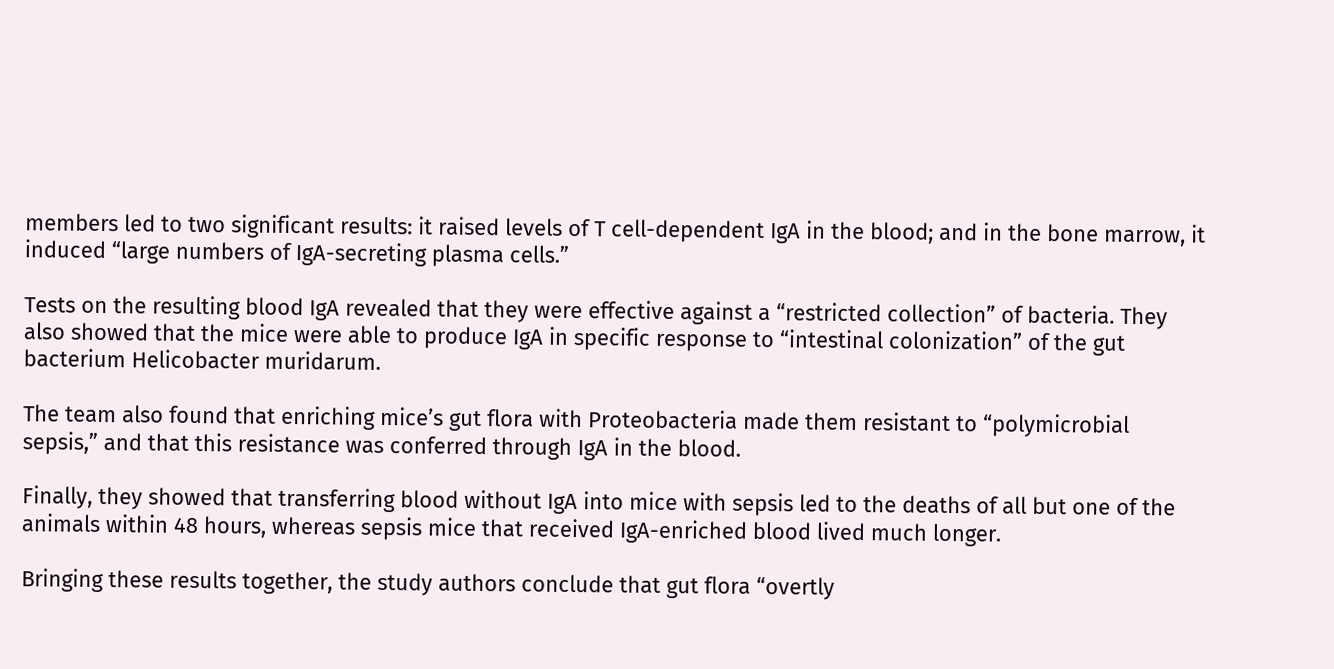members led to two significant results: it raised levels of T cell-dependent IgA in the blood; and in the bone marrow, it induced “large numbers of IgA-secreting plasma cells.”

Tests on the resulting blood IgA revealed that they were effective against a “restricted collection” of bacteria. They also showed that the mice were able to produce IgA in specific response to “intestinal colonization” of the gut bacterium Helicobacter muridarum.

The team also found that enriching mice’s gut flora with Proteobacteria made them resistant to “polymicrobial sepsis,” and that this resistance was conferred through IgA in the blood.

Finally, they showed that transferring blood without IgA into mice with sepsis led to the deaths of all but one of the animals within 48 hours, whereas sepsis mice that received IgA-enriched blood lived much longer.

Bringing these results together, the study authors conclude that gut flora “overtly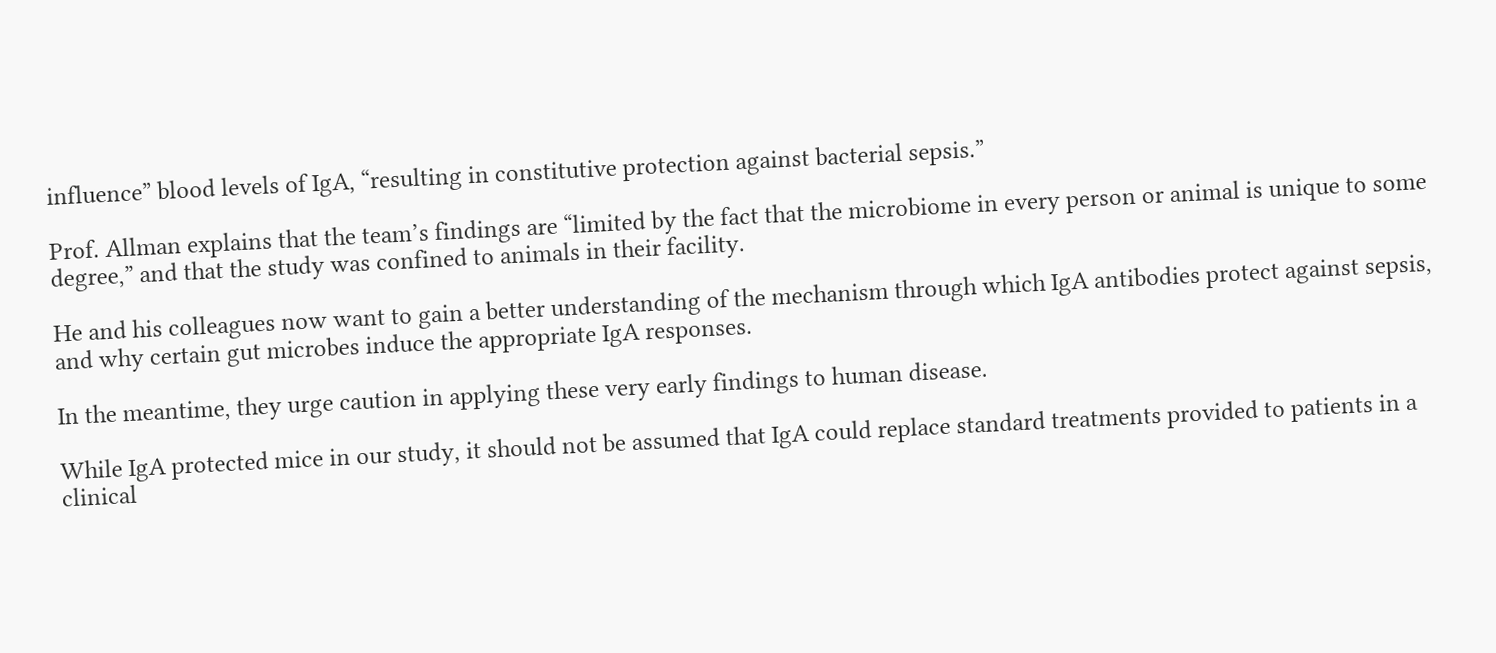influence” blood levels of IgA, “resulting in constitutive protection against bacterial sepsis.”

Prof. Allman explains that the team’s findings are “limited by the fact that the microbiome in every person or animal is unique to some degree,” and that the study was confined to animals in their facility.

He and his colleagues now want to gain a better understanding of the mechanism through which IgA antibodies protect against sepsis, and why certain gut microbes induce the appropriate IgA responses.

In the meantime, they urge caution in applying these very early findings to human disease.

While IgA protected mice in our study, it should not be assumed that IgA could replace standard treatments provided to patients in a clinical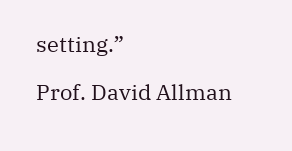setting.”

Prof. David Allman